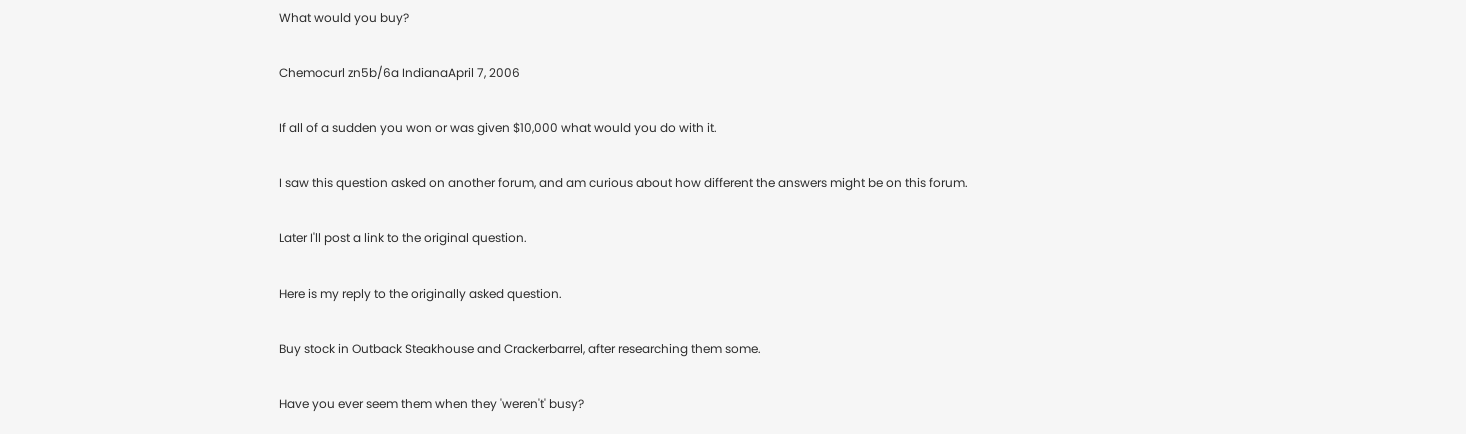What would you buy?

Chemocurl zn5b/6a IndianaApril 7, 2006

If all of a sudden you won or was given $10,000 what would you do with it.

I saw this question asked on another forum, and am curious about how different the answers might be on this forum.

Later I'll post a link to the original question.

Here is my reply to the originally asked question.

Buy stock in Outback Steakhouse and Crackerbarrel, after researching them some.

Have you ever seem them when they 'weren't' busy?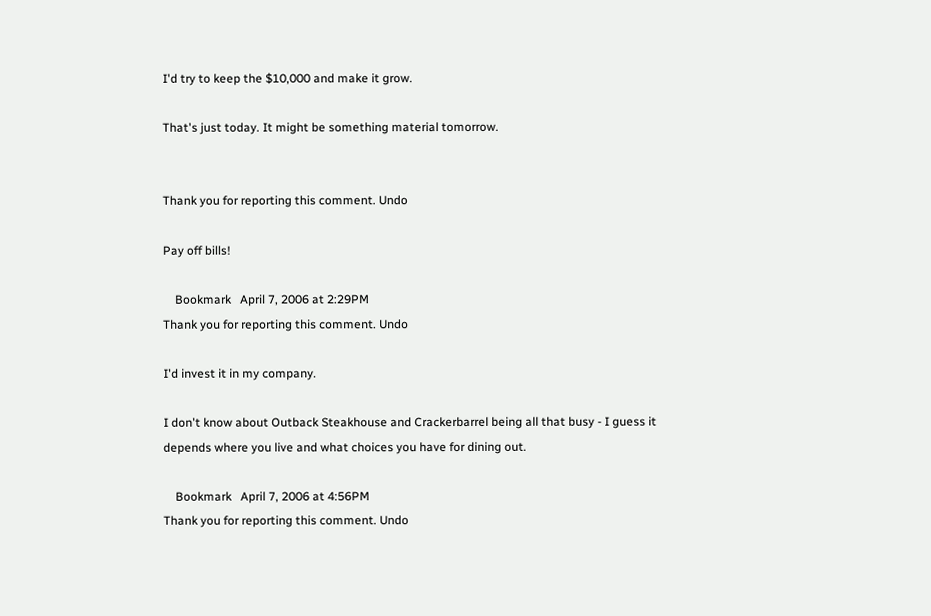I'd try to keep the $10,000 and make it grow.

That's just today. It might be something material tomorrow.


Thank you for reporting this comment. Undo

Pay off bills!

    Bookmark   April 7, 2006 at 2:29PM
Thank you for reporting this comment. Undo

I'd invest it in my company.

I don't know about Outback Steakhouse and Crackerbarrel being all that busy - I guess it depends where you live and what choices you have for dining out.

    Bookmark   April 7, 2006 at 4:56PM
Thank you for reporting this comment. Undo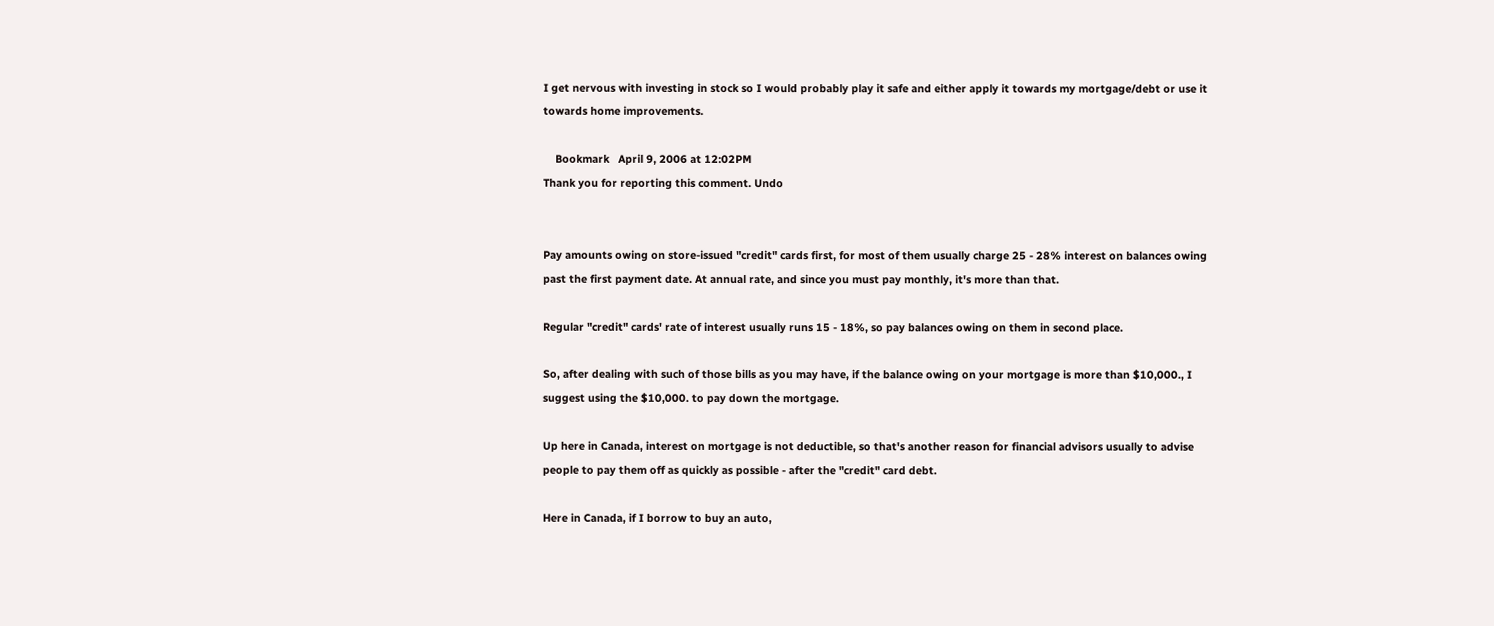I get nervous with investing in stock so I would probably play it safe and either apply it towards my mortgage/debt or use it towards home improvements.

    Bookmark   April 9, 2006 at 12:02PM
Thank you for reporting this comment. Undo


Pay amounts owing on store-issued "credit" cards first, for most of them usually charge 25 - 28% interest on balances owing past the first payment date. At annual rate, and since you must pay monthly, it's more than that.

Regular "credit" cards' rate of interest usually runs 15 - 18%, so pay balances owing on them in second place.

So, after dealing with such of those bills as you may have, if the balance owing on your mortgage is more than $10,000., I suggest using the $10,000. to pay down the mortgage.

Up here in Canada, interest on mortgage is not deductible, so that's another reason for financial advisors usually to advise people to pay them off as quickly as possible - after the "credit" card debt.

Here in Canada, if I borrow to buy an auto,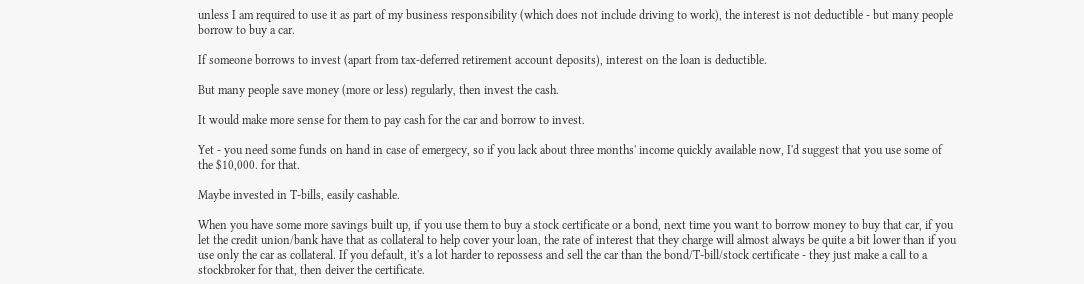unless I am required to use it as part of my business responsibility (which does not include driving to work), the interest is not deductible - but many people borrow to buy a car.

If someone borrows to invest (apart from tax-deferred retirement account deposits), interest on the loan is deductible.

But many people save money (more or less) regularly, then invest the cash.

It would make more sense for them to pay cash for the car and borrow to invest.

Yet - you need some funds on hand in case of emergecy, so if you lack about three months' income quickly available now, I'd suggest that you use some of the $10,000. for that.

Maybe invested in T-bills, easily cashable.

When you have some more savings built up, if you use them to buy a stock certificate or a bond, next time you want to borrow money to buy that car, if you let the credit union/bank have that as collateral to help cover your loan, the rate of interest that they charge will almost always be quite a bit lower than if you use only the car as collateral. If you default, it's a lot harder to repossess and sell the car than the bond/T-bill/stock certificate - they just make a call to a stockbroker for that, then deiver the certificate.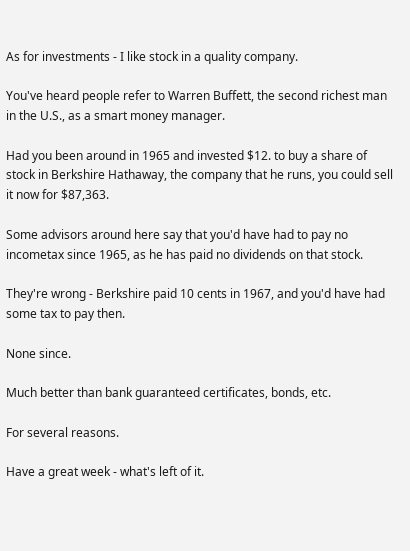As for investments - I like stock in a quality company.

You've heard people refer to Warren Buffett, the second richest man in the U.S., as a smart money manager.

Had you been around in 1965 and invested $12. to buy a share of stock in Berkshire Hathaway, the company that he runs, you could sell it now for $87,363.

Some advisors around here say that you'd have had to pay no incometax since 1965, as he has paid no dividends on that stock.

They're wrong - Berkshire paid 10 cents in 1967, and you'd have had some tax to pay then.

None since.

Much better than bank guaranteed certificates, bonds, etc.

For several reasons.

Have a great week - what's left of it.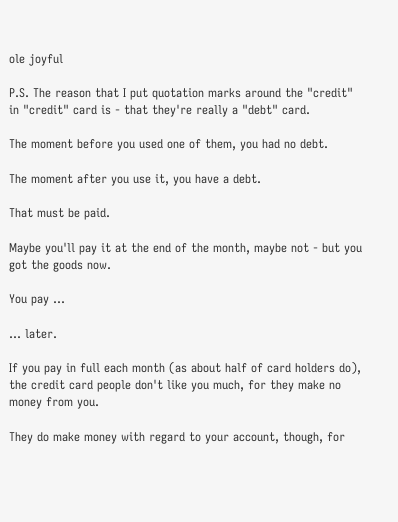ole joyful

P.S. The reason that I put quotation marks around the "credit" in "credit" card is - that they're really a "debt" card.

The moment before you used one of them, you had no debt.

The moment after you use it, you have a debt.

That must be paid.

Maybe you'll pay it at the end of the month, maybe not - but you got the goods now.

You pay ...

... later.

If you pay in full each month (as about half of card holders do), the credit card people don't like you much, for they make no money from you.

They do make money with regard to your account, though, for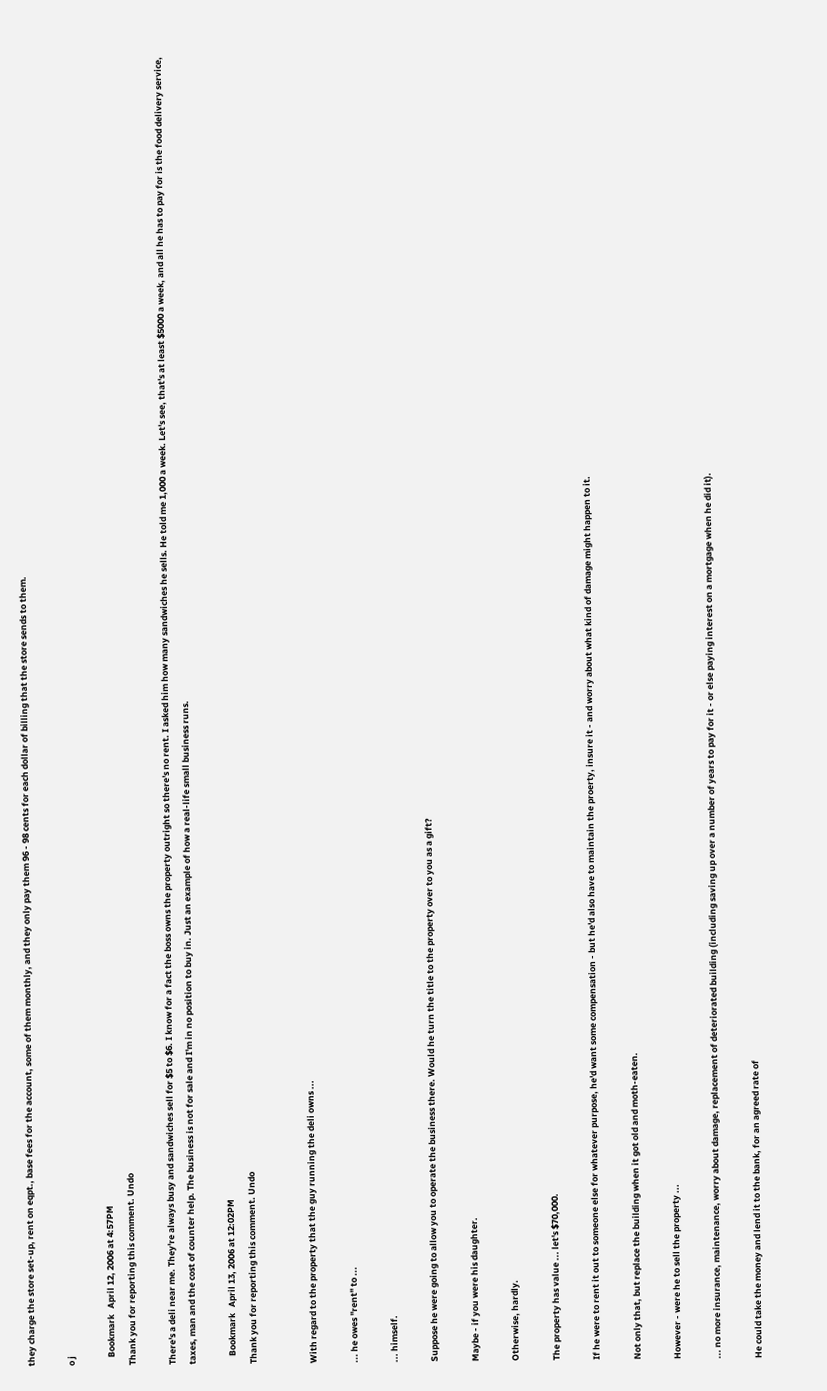they charge the store set-up, rent on eqpt., base fees for the account, some of them monthly, and they only pay them 96 - 98 cents for each dollar of billing that the store sends to them.

o j

    Bookmark   April 12, 2006 at 4:57PM
Thank you for reporting this comment. Undo

There's a deli near me. They're always busy and sandwiches sell for $5 to $6. I know for a fact the boss owns the property outright so there's no rent. I asked him how many sandwiches he sells. He told me 1,000 a week. Let's see, that's at least $5000 a week, and all he has to pay for is the food delivery service, taxes, man and the cost of counter help. The business is not for sale and I'm in no position to buy in. Just an example of how a real-life small business runs.

    Bookmark   April 13, 2006 at 12:02PM
Thank you for reporting this comment. Undo


With regard to the property that the guy running the deli owns ...

... he owes "rent" to ...

... himself.

Suppose he were going to allow you to operate the business there. Would he turn the title to the property over to you as a gift?

Maybe - if you were his daughter.

Otherwise, hardly.

The property has value ... let's $70,000.

If he were to rent it out to someone else for whatever purpose, he'd want some compensation - but he'd also have to maintain the proerty, insure it - and worry about what kind of damage might happen to it.

Not only that, but replace the building when it got old and moth-eaten.

However - were he to sell the property ...

... no more insurance, maintenance, worry about damage, replacement of deteriorated building (including saving up over a number of years to pay for it - or else paying interest on a mortgage when he did it).

He could take the money and lend it to the bank, for an agreed rate of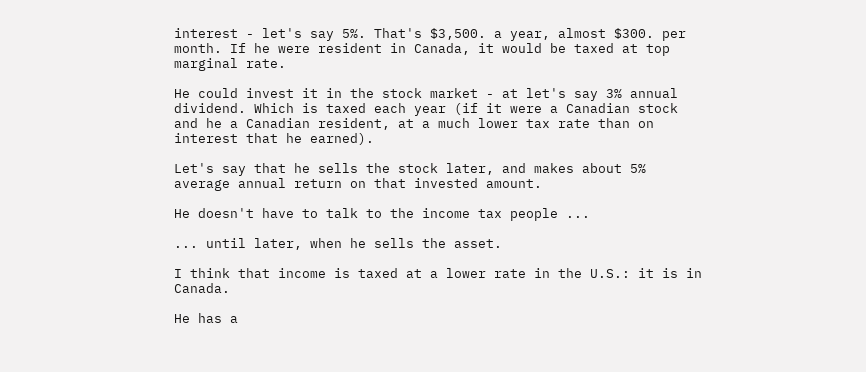interest - let's say 5%. That's $3,500. a year, almost $300. per month. If he were resident in Canada, it would be taxed at top marginal rate.

He could invest it in the stock market - at let's say 3% annual dividend. Which is taxed each year (if it were a Canadian stock and he a Canadian resident, at a much lower tax rate than on interest that he earned).

Let's say that he sells the stock later, and makes about 5% average annual return on that invested amount.

He doesn't have to talk to the income tax people ...

... until later, when he sells the asset.

I think that income is taxed at a lower rate in the U.S.: it is in Canada.

He has a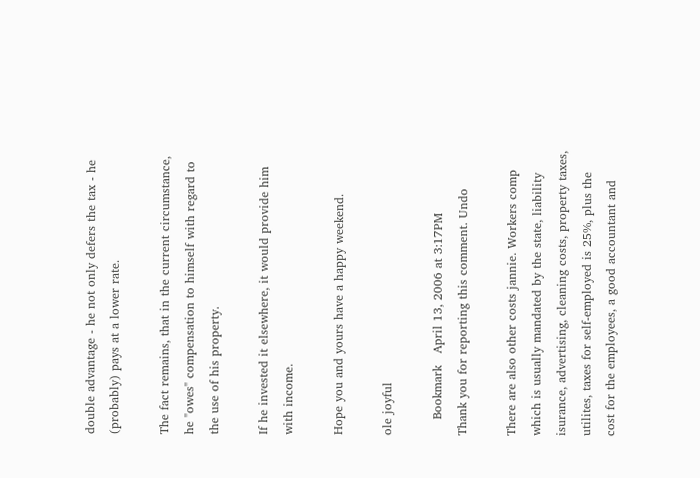double advantage - he not only defers the tax - he (probably) pays at a lower rate.

The fact remains, that in the current circumstance, he "owes" compensation to himself with regard to the use of his property.

If he invested it elsewhere, it would provide him with income.

Hope you and yours have a happy weekend.

ole joyful

    Bookmark   April 13, 2006 at 3:17PM
Thank you for reporting this comment. Undo

There are also other costs jannie. Workers comp which is usually mandated by the state, liability isurance, advertising, cleaning costs, property taxes, utilites, taxes for self-employed is 25%, plus the cost for the employees, a good accountant and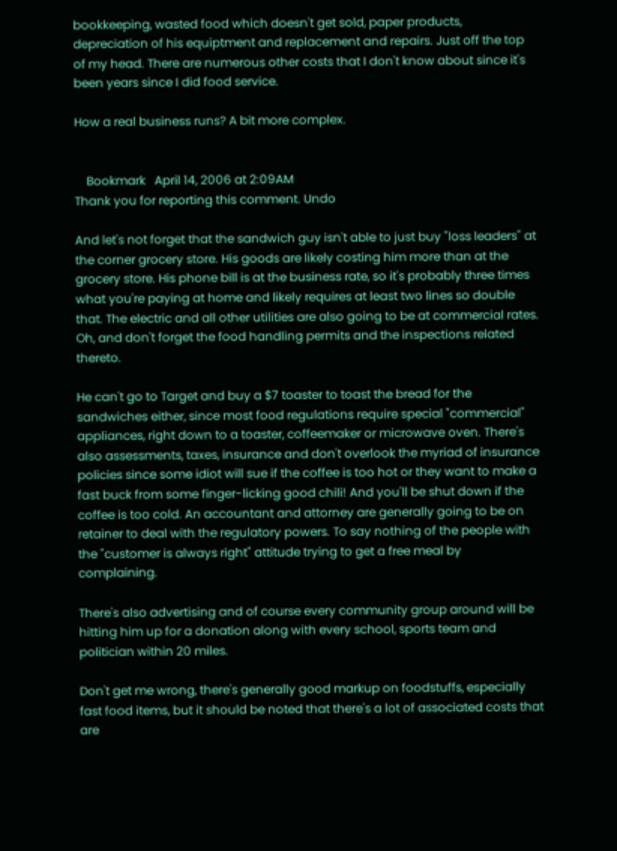bookkeeping, wasted food which doesn't get sold, paper products, depreciation of his equiptment and replacement and repairs. Just off the top of my head. There are numerous other costs that I don't know about since it's been years since I did food service.

How a real business runs? A bit more complex.


    Bookmark   April 14, 2006 at 2:09AM
Thank you for reporting this comment. Undo

And let's not forget that the sandwich guy isn't able to just buy "loss leaders" at the corner grocery store. His goods are likely costing him more than at the grocery store. His phone bill is at the business rate, so it's probably three times what you're paying at home and likely requires at least two lines so double that. The electric and all other utilities are also going to be at commercial rates. Oh, and don't forget the food handling permits and the inspections related thereto.

He can't go to Target and buy a $7 toaster to toast the bread for the sandwiches either, since most food regulations require special "commercial" appliances, right down to a toaster, coffeemaker or microwave oven. There's also assessments, taxes, insurance and don't overlook the myriad of insurance policies since some idiot will sue if the coffee is too hot or they want to make a fast buck from some finger-licking good chili! And you'll be shut down if the coffee is too cold. An accountant and attorney are generally going to be on retainer to deal with the regulatory powers. To say nothing of the people with the "customer is always right" attitude trying to get a free meal by complaining.

There's also advertising and of course every community group around will be hitting him up for a donation along with every school, sports team and politician within 20 miles.

Don't get me wrong, there's generally good markup on foodstuffs, especially fast food items, but it should be noted that there's a lot of associated costs that are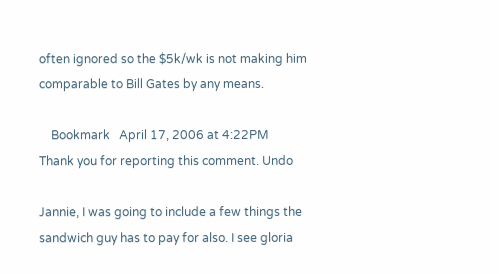often ignored so the $5k/wk is not making him comparable to Bill Gates by any means.

    Bookmark   April 17, 2006 at 4:22PM
Thank you for reporting this comment. Undo

Jannie, I was going to include a few things the sandwich guy has to pay for also. I see gloria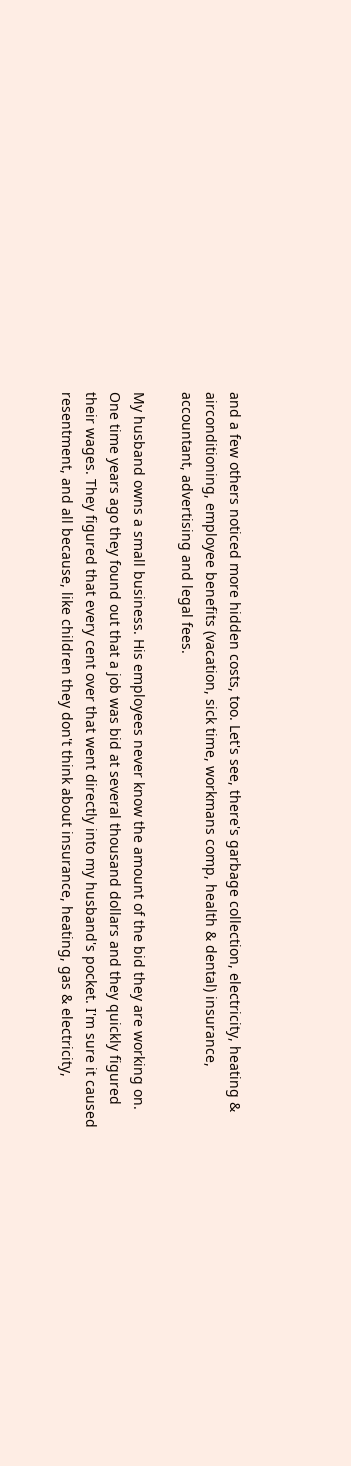and a few others noticed more hidden costs, too. Let's see, there's garbage collection, electricity, heating & airconditioning, employee benefits (vacation, sick time, workmans comp, health & dental) insurance, accountant, advertising and legal fees.

My husband owns a small business. His employees never know the amount of the bid they are working on. One time years ago they found out that a job was bid at several thousand dollars and they quickly figured their wages. They figured that every cent over that went directly into my husband's pocket. I'm sure it caused resentment, and all because, like children they don't think about insurance, heating, gas & electricity,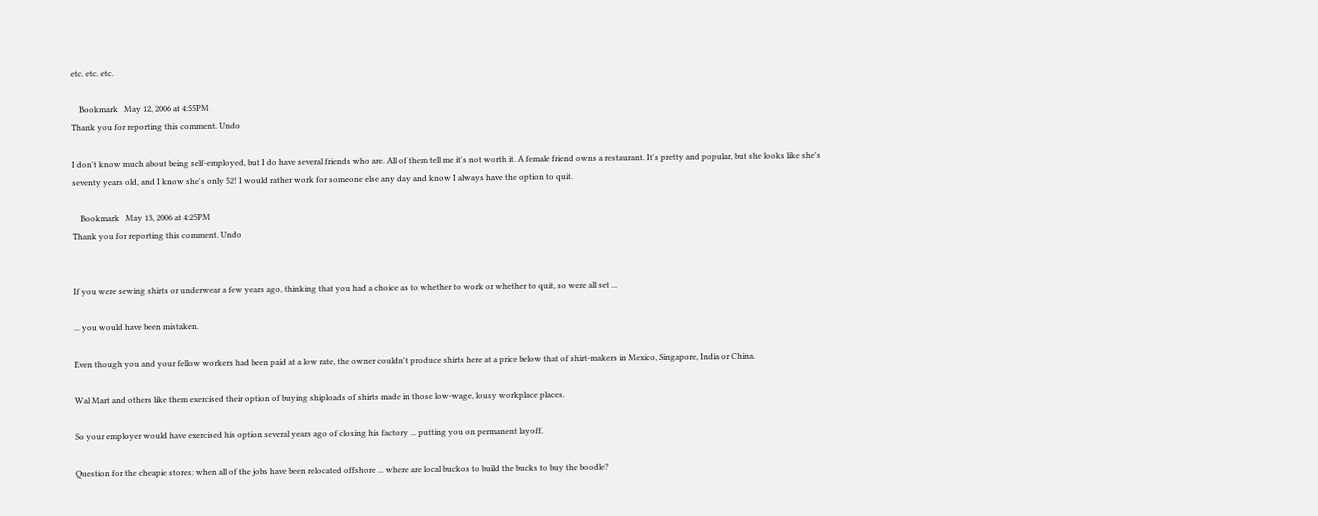etc. etc. etc.

    Bookmark   May 12, 2006 at 4:55PM
Thank you for reporting this comment. Undo

I don't know much about being self-employed, but I do have several friends who are. All of them tell me it's not worth it. A female friend owns a restaurant. It's pretty and popular, but she looks like she's seventy years old, and I know she's only 52! I would rather work for someone else any day and know I always have the option to quit.

    Bookmark   May 13, 2006 at 4:25PM
Thank you for reporting this comment. Undo


If you were sewing shirts or underwear a few years ago, thinking that you had a choice as to whether to work or whether to quit, so were all set ...

... you would have been mistaken.

Even though you and your fellow workers had been paid at a low rate, the owner couldn't produce shirts here at a price below that of shirt-makers in Mexico, Singapore, India or China.

Wal Mart and others like them exercised their option of buying shiploads of shirts made in those low-wage, lousy workplace places.

So your employer would have exercised his option several years ago of closing his factory ... putting you on permanent layoff.

Question for the cheapie stores: when all of the jobs have been relocated offshore ... where are local buckos to build the bucks to buy the boodle?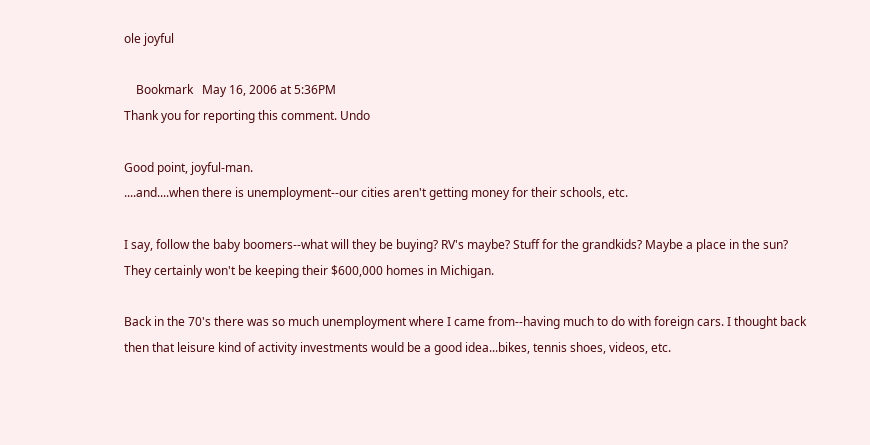ole joyful

    Bookmark   May 16, 2006 at 5:36PM
Thank you for reporting this comment. Undo

Good point, joyful-man.
....and....when there is unemployment--our cities aren't getting money for their schools, etc.

I say, follow the baby boomers--what will they be buying? RV's maybe? Stuff for the grandkids? Maybe a place in the sun? They certainly won't be keeping their $600,000 homes in Michigan.

Back in the 70's there was so much unemployment where I came from--having much to do with foreign cars. I thought back then that leisure kind of activity investments would be a good idea...bikes, tennis shoes, videos, etc.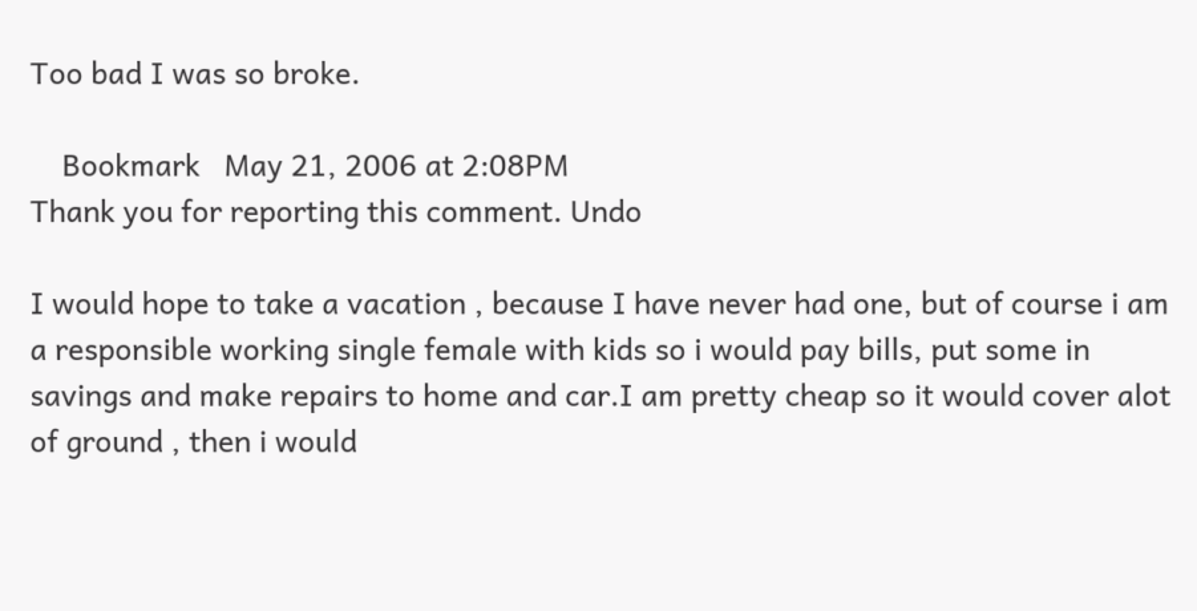Too bad I was so broke.

    Bookmark   May 21, 2006 at 2:08PM
Thank you for reporting this comment. Undo

I would hope to take a vacation , because I have never had one, but of course i am a responsible working single female with kids so i would pay bills, put some in savings and make repairs to home and car.I am pretty cheap so it would cover alot of ground , then i would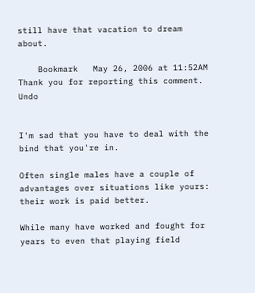still have that vacation to dream about.

    Bookmark   May 26, 2006 at 11:52AM
Thank you for reporting this comment. Undo


I'm sad that you have to deal with the bind that you're in.

Often single males have a couple of advantages over situations like yours: their work is paid better.

While many have worked and fought for years to even that playing field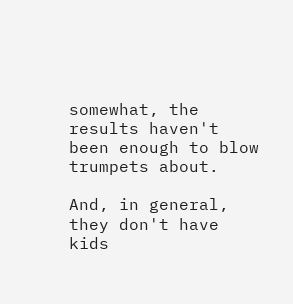somewhat, the results haven't been enough to blow trumpets about.

And, in general, they don't have kids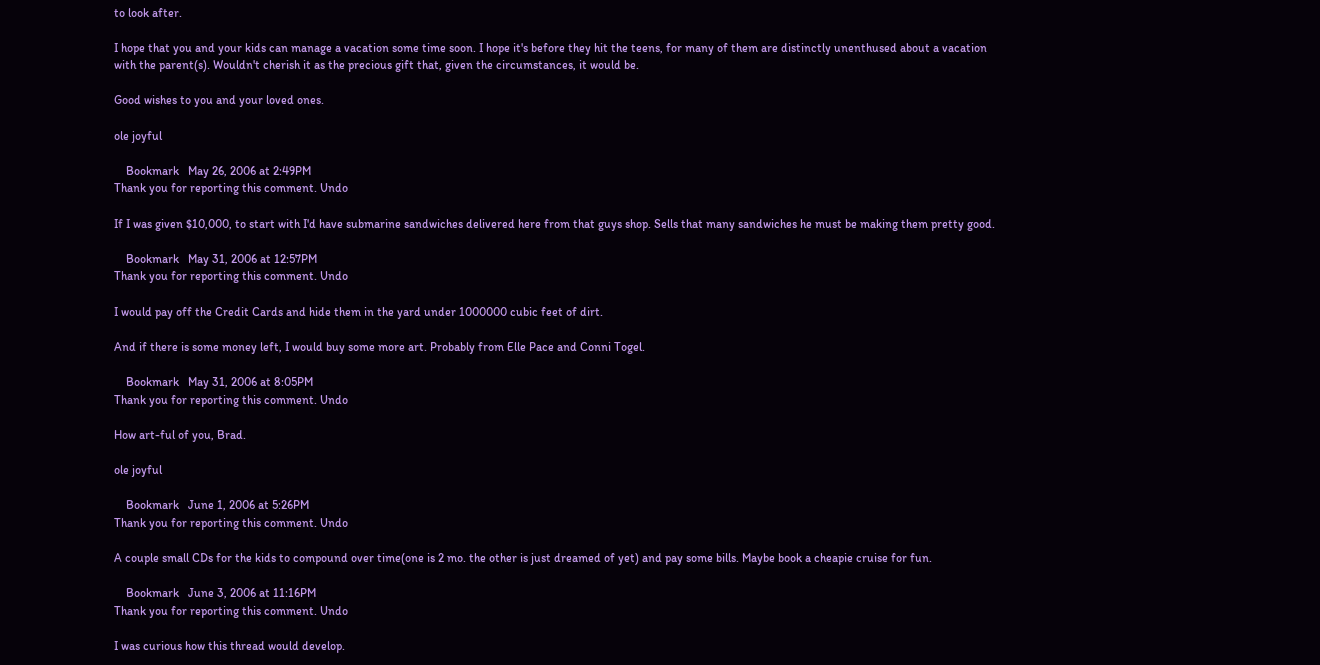to look after.

I hope that you and your kids can manage a vacation some time soon. I hope it's before they hit the teens, for many of them are distinctly unenthused about a vacation with the parent(s). Wouldn't cherish it as the precious gift that, given the circumstances, it would be.

Good wishes to you and your loved ones.

ole joyful

    Bookmark   May 26, 2006 at 2:49PM
Thank you for reporting this comment. Undo

If I was given $10,000, to start with I'd have submarine sandwiches delivered here from that guys shop. Sells that many sandwiches he must be making them pretty good.

    Bookmark   May 31, 2006 at 12:57PM
Thank you for reporting this comment. Undo

I would pay off the Credit Cards and hide them in the yard under 1000000 cubic feet of dirt.

And if there is some money left, I would buy some more art. Probably from Elle Pace and Conni Togel.

    Bookmark   May 31, 2006 at 8:05PM
Thank you for reporting this comment. Undo

How art-ful of you, Brad.

ole joyful

    Bookmark   June 1, 2006 at 5:26PM
Thank you for reporting this comment. Undo

A couple small CDs for the kids to compound over time(one is 2 mo. the other is just dreamed of yet) and pay some bills. Maybe book a cheapie cruise for fun.

    Bookmark   June 3, 2006 at 11:16PM
Thank you for reporting this comment. Undo

I was curious how this thread would develop.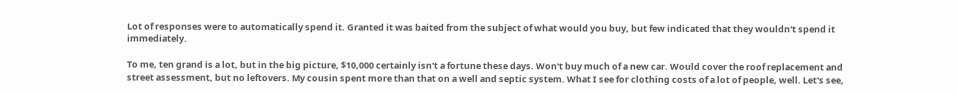Lot of responses were to automatically spend it. Granted it was baited from the subject of what would you buy, but few indicated that they wouldn't spend it immediately.

To me, ten grand is a lot, but in the big picture, $10,000 certainly isn't a fortune these days. Won't buy much of a new car. Would cover the roof replacement and street assessment, but no leftovers. My cousin spent more than that on a well and septic system. What I see for clothing costs of a lot of people, well. Let's see,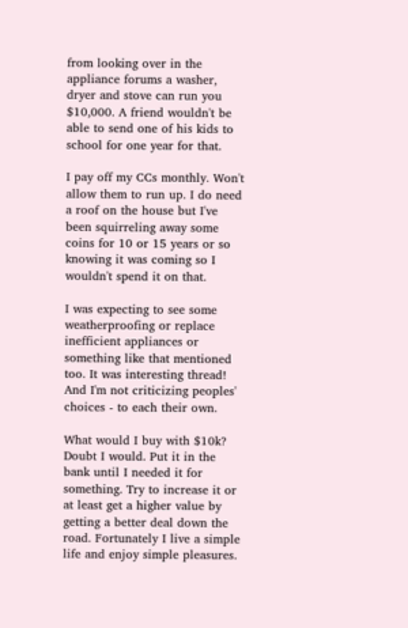from looking over in the appliance forums a washer, dryer and stove can run you $10,000. A friend wouldn't be able to send one of his kids to school for one year for that.

I pay off my CCs monthly. Won't allow them to run up. I do need a roof on the house but I've been squirreling away some coins for 10 or 15 years or so knowing it was coming so I wouldn't spend it on that.

I was expecting to see some weatherproofing or replace inefficient appliances or something like that mentioned too. It was interesting thread! And I'm not criticizing peoples' choices - to each their own.

What would I buy with $10k? Doubt I would. Put it in the bank until I needed it for something. Try to increase it or at least get a higher value by getting a better deal down the road. Fortunately I live a simple life and enjoy simple pleasures.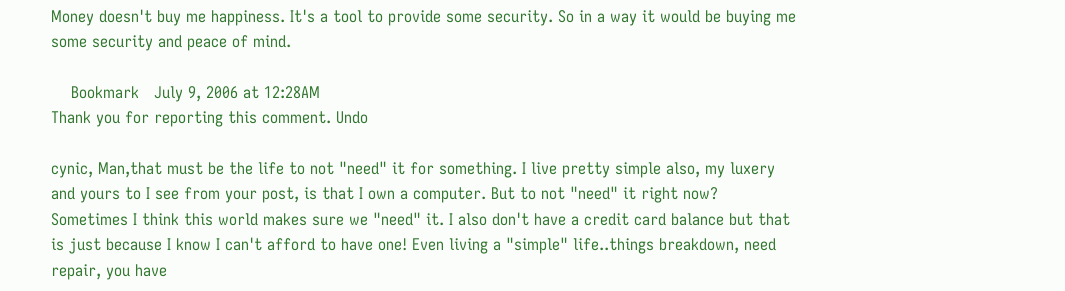Money doesn't buy me happiness. It's a tool to provide some security. So in a way it would be buying me some security and peace of mind.

    Bookmark   July 9, 2006 at 12:28AM
Thank you for reporting this comment. Undo

cynic, Man,that must be the life to not "need" it for something. I live pretty simple also, my luxery and yours to I see from your post, is that I own a computer. But to not "need" it right now? Sometimes I think this world makes sure we "need" it. I also don't have a credit card balance but that is just because I know I can't afford to have one! Even living a "simple" life..things breakdown, need repair, you have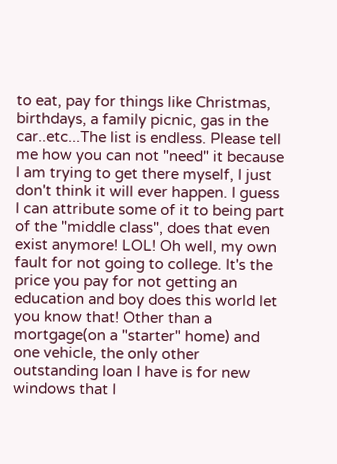to eat, pay for things like Christmas, birthdays, a family picnic, gas in the car..etc...The list is endless. Please tell me how you can not "need" it because I am trying to get there myself, I just don't think it will ever happen. I guess I can attribute some of it to being part of the "middle class", does that even exist anymore! LOL! Oh well, my own fault for not going to college. It's the price you pay for not getting an education and boy does this world let you know that! Other than a mortgage(on a "starter" home) and one vehicle, the only other outstanding loan I have is for new windows that I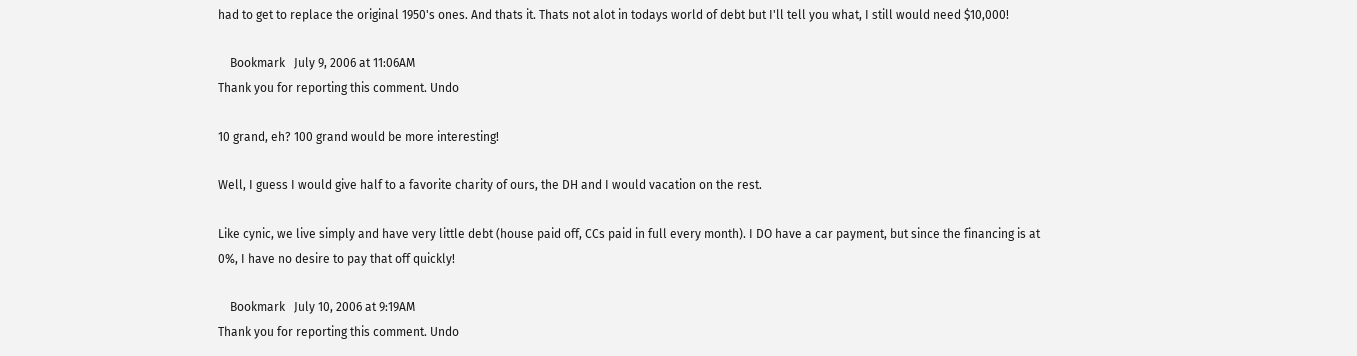had to get to replace the original 1950's ones. And thats it. Thats not alot in todays world of debt but I'll tell you what, I still would need $10,000!

    Bookmark   July 9, 2006 at 11:06AM
Thank you for reporting this comment. Undo

10 grand, eh? 100 grand would be more interesting!

Well, I guess I would give half to a favorite charity of ours, the DH and I would vacation on the rest.

Like cynic, we live simply and have very little debt (house paid off, CCs paid in full every month). I DO have a car payment, but since the financing is at 0%, I have no desire to pay that off quickly!

    Bookmark   July 10, 2006 at 9:19AM
Thank you for reporting this comment. Undo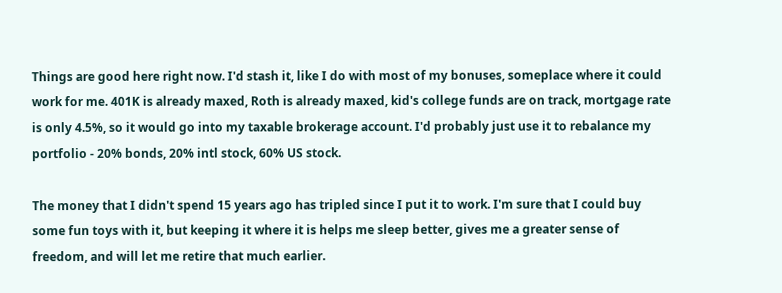Things are good here right now. I'd stash it, like I do with most of my bonuses, someplace where it could work for me. 401K is already maxed, Roth is already maxed, kid's college funds are on track, mortgage rate is only 4.5%, so it would go into my taxable brokerage account. I'd probably just use it to rebalance my portfolio - 20% bonds, 20% intl stock, 60% US stock.

The money that I didn't spend 15 years ago has tripled since I put it to work. I'm sure that I could buy some fun toys with it, but keeping it where it is helps me sleep better, gives me a greater sense of freedom, and will let me retire that much earlier.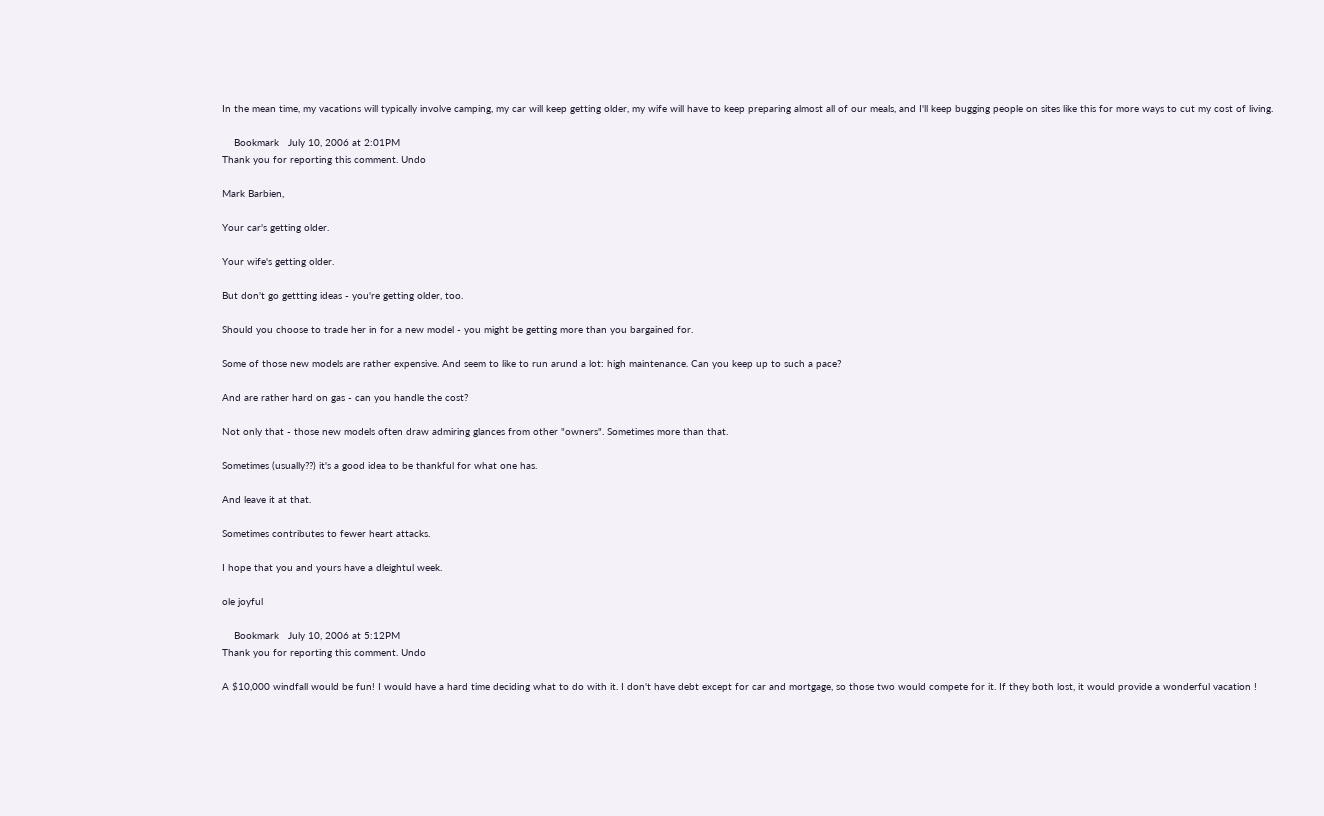In the mean time, my vacations will typically involve camping, my car will keep getting older, my wife will have to keep preparing almost all of our meals, and I'll keep bugging people on sites like this for more ways to cut my cost of living.

    Bookmark   July 10, 2006 at 2:01PM
Thank you for reporting this comment. Undo

Mark Barbien,

Your car's getting older.

Your wife's getting older.

But don't go gettting ideas - you're getting older, too.

Should you choose to trade her in for a new model - you might be getting more than you bargained for.

Some of those new models are rather expensive. And seem to like to run arund a lot: high maintenance. Can you keep up to such a pace?

And are rather hard on gas - can you handle the cost?

Not only that - those new models often draw admiring glances from other "owners". Sometimes more than that.

Sometimes (usually??) it's a good idea to be thankful for what one has.

And leave it at that.

Sometimes contributes to fewer heart attacks.

I hope that you and yours have a dleightul week.

ole joyful

    Bookmark   July 10, 2006 at 5:12PM
Thank you for reporting this comment. Undo

A $10,000 windfall would be fun! I would have a hard time deciding what to do with it. I don't have debt except for car and mortgage, so those two would compete for it. If they both lost, it would provide a wonderful vacation !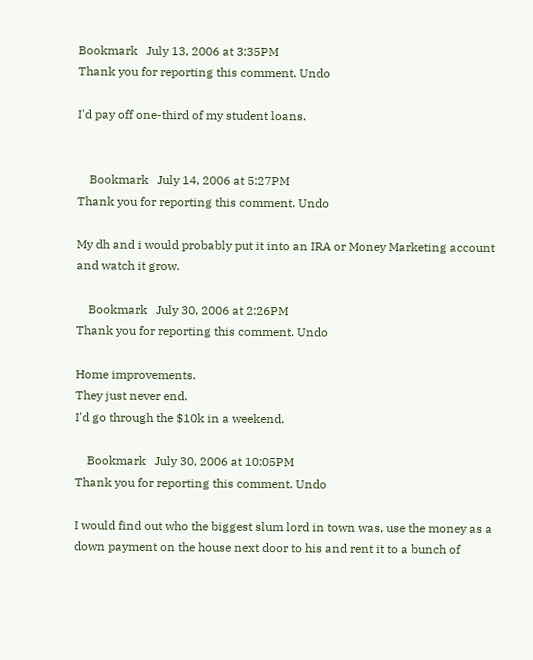Bookmark   July 13, 2006 at 3:35PM
Thank you for reporting this comment. Undo

I'd pay off one-third of my student loans.


    Bookmark   July 14, 2006 at 5:27PM
Thank you for reporting this comment. Undo

My dh and i would probably put it into an IRA or Money Marketing account and watch it grow.

    Bookmark   July 30, 2006 at 2:26PM
Thank you for reporting this comment. Undo

Home improvements.
They just never end.
I'd go through the $10k in a weekend.

    Bookmark   July 30, 2006 at 10:05PM
Thank you for reporting this comment. Undo

I would find out who the biggest slum lord in town was, use the money as a down payment on the house next door to his and rent it to a bunch of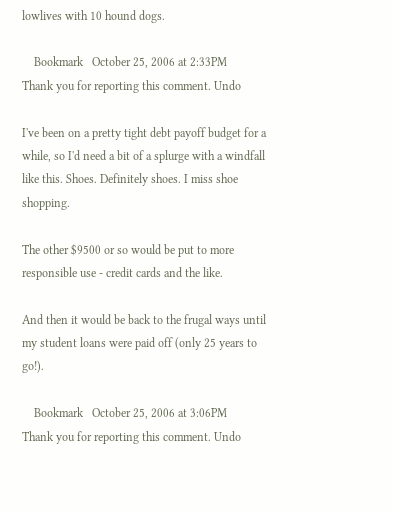lowlives with 10 hound dogs.

    Bookmark   October 25, 2006 at 2:33PM
Thank you for reporting this comment. Undo

I've been on a pretty tight debt payoff budget for a while, so I'd need a bit of a splurge with a windfall like this. Shoes. Definitely shoes. I miss shoe shopping.

The other $9500 or so would be put to more responsible use - credit cards and the like.

And then it would be back to the frugal ways until my student loans were paid off (only 25 years to go!).

    Bookmark   October 25, 2006 at 3:06PM
Thank you for reporting this comment. Undo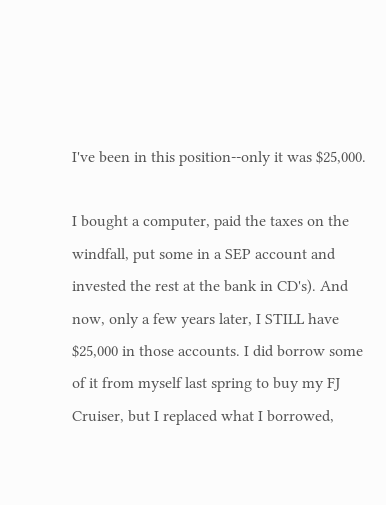I've been in this position--only it was $25,000.

I bought a computer, paid the taxes on the windfall, put some in a SEP account and invested the rest at the bank in CD's). And now, only a few years later, I STILL have $25,000 in those accounts. I did borrow some of it from myself last spring to buy my FJ Cruiser, but I replaced what I borrowed,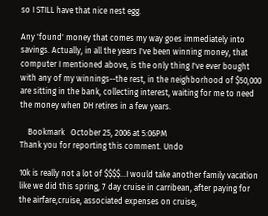so I STILL have that nice nest egg.

Any 'found' money that comes my way goes immediately into savings. Actually, in all the years I've been winning money, that computer I mentioned above, is the only thing I've ever bought with any of my winnings--the rest, in the neighborhood of $50,000 are sitting in the bank, collecting interest, waiting for me to need the money when DH retires in a few years.

    Bookmark   October 25, 2006 at 5:06PM
Thank you for reporting this comment. Undo

10k is really not a lot of $$$$...I would take another family vacation like we did this spring, 7 day cruise in carribean, after paying for the airfare,cruise, associated expenses on cruise,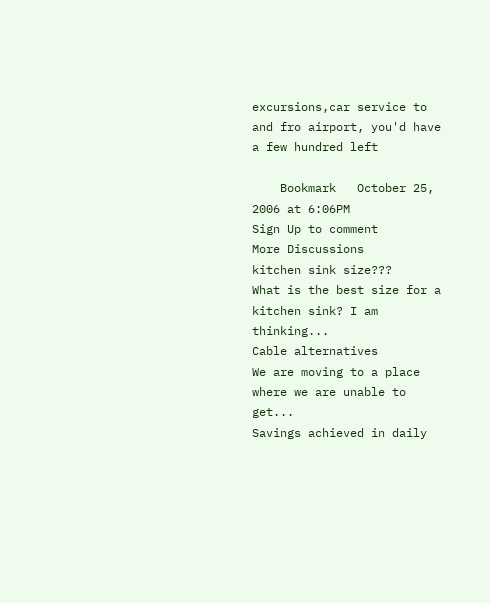excursions,car service to and fro airport, you'd have a few hundred left

    Bookmark   October 25, 2006 at 6:06PM
Sign Up to comment
More Discussions
kitchen sink size???
What is the best size for a kitchen sink? I am thinking...
Cable alternatives
We are moving to a place where we are unable to get...
Savings achieved in daily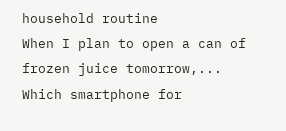household routine
When I plan to open a can of frozen juice tomorrow,...
Which smartphone for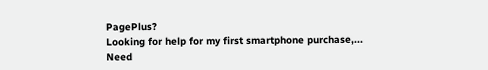PagePlus?
Looking for help for my first smartphone purchase,...
Need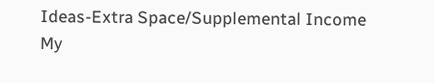Ideas-Extra Space/Supplemental Income
My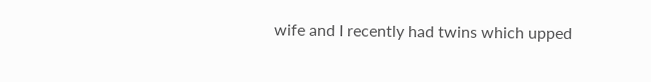wife and I recently had twins which upped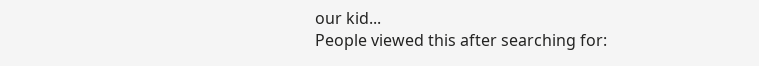our kid...
People viewed this after searching for: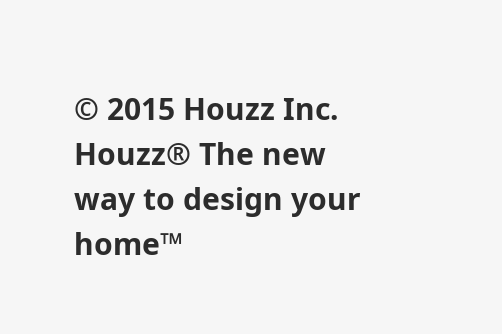© 2015 Houzz Inc. Houzz® The new way to design your home™